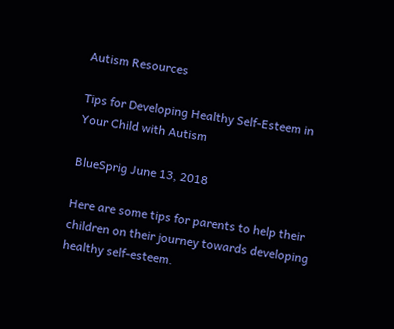Autism Resources

Tips for Developing Healthy Self-Esteem in Your Child with Autism

BlueSprig June 13, 2018

Here are some tips for parents to help their children on their journey towards developing healthy self-esteem.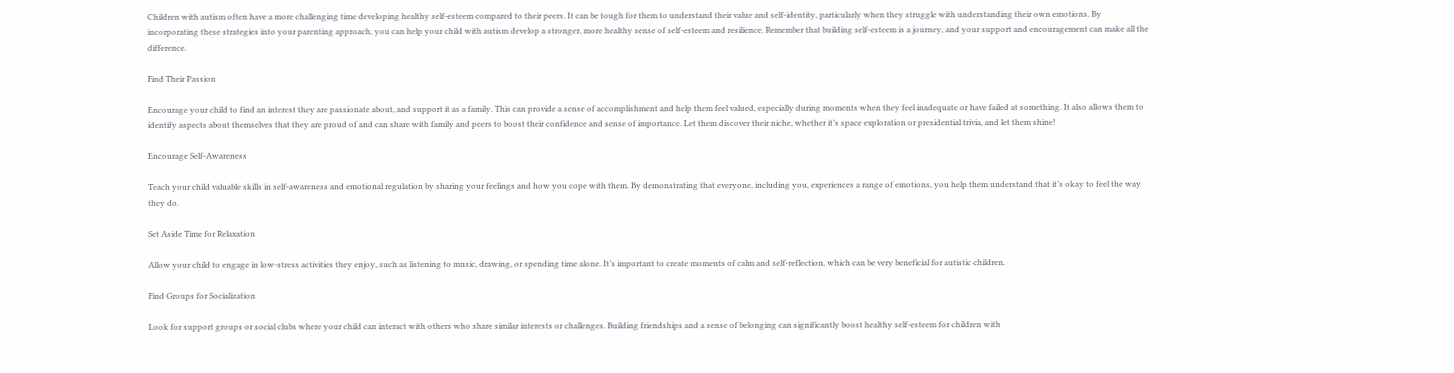Children with autism often have a more challenging time developing healthy self-esteem compared to their peers. It can be tough for them to understand their value and self-identity, particularly when they struggle with understanding their own emotions. By incorporating these strategies into your parenting approach, you can help your child with autism develop a stronger, more healthy sense of self-esteem and resilience. Remember that building self-esteem is a journey, and your support and encouragement can make all the difference.

Find Their Passion

Encourage your child to find an interest they are passionate about, and support it as a family. This can provide a sense of accomplishment and help them feel valued, especially during moments when they feel inadequate or have failed at something. It also allows them to identify aspects about themselves that they are proud of and can share with family and peers to boost their confidence and sense of importance. Let them discover their niche, whether it’s space exploration or presidential trivia, and let them shine!

Encourage Self-Awareness

Teach your child valuable skills in self-awareness and emotional regulation by sharing your feelings and how you cope with them. By demonstrating that everyone, including you, experiences a range of emotions, you help them understand that it’s okay to feel the way they do.

Set Aside Time for Relaxation

Allow your child to engage in low-stress activities they enjoy, such as listening to music, drawing, or spending time alone. It’s important to create moments of calm and self-reflection, which can be very beneficial for autistic children.

Find Groups for Socialization

Look for support groups or social clubs where your child can interact with others who share similar interests or challenges. Building friendships and a sense of belonging can significantly boost healthy self-esteem for children with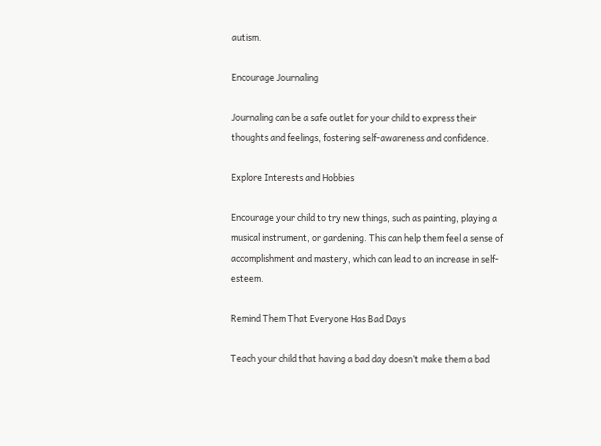autism.

Encourage Journaling

Journaling can be a safe outlet for your child to express their thoughts and feelings, fostering self-awareness and confidence.

Explore Interests and Hobbies

Encourage your child to try new things, such as painting, playing a musical instrument, or gardening. This can help them feel a sense of accomplishment and mastery, which can lead to an increase in self-esteem.

Remind Them That Everyone Has Bad Days

Teach your child that having a bad day doesn’t make them a bad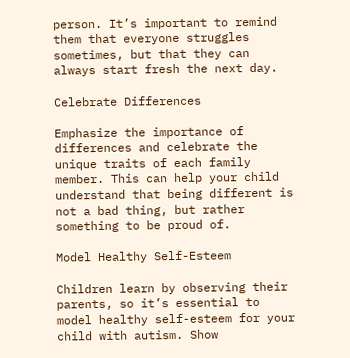person. It’s important to remind them that everyone struggles sometimes, but that they can always start fresh the next day.

Celebrate Differences

Emphasize the importance of differences and celebrate the unique traits of each family member. This can help your child understand that being different is not a bad thing, but rather something to be proud of.

Model Healthy Self-Esteem

Children learn by observing their parents, so it’s essential to model healthy self-esteem for your child with autism. Show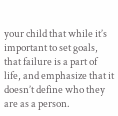your child that while it’s important to set goals, that failure is a part of life, and emphasize that it doesn’t define who they are as a person.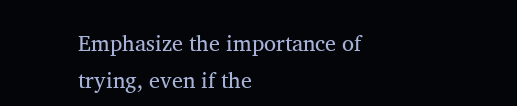Emphasize the importance of trying, even if the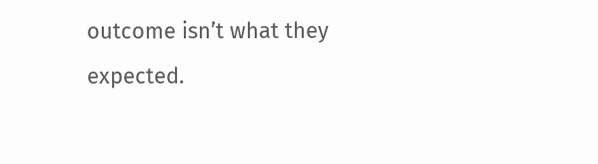outcome isn’t what they expected.